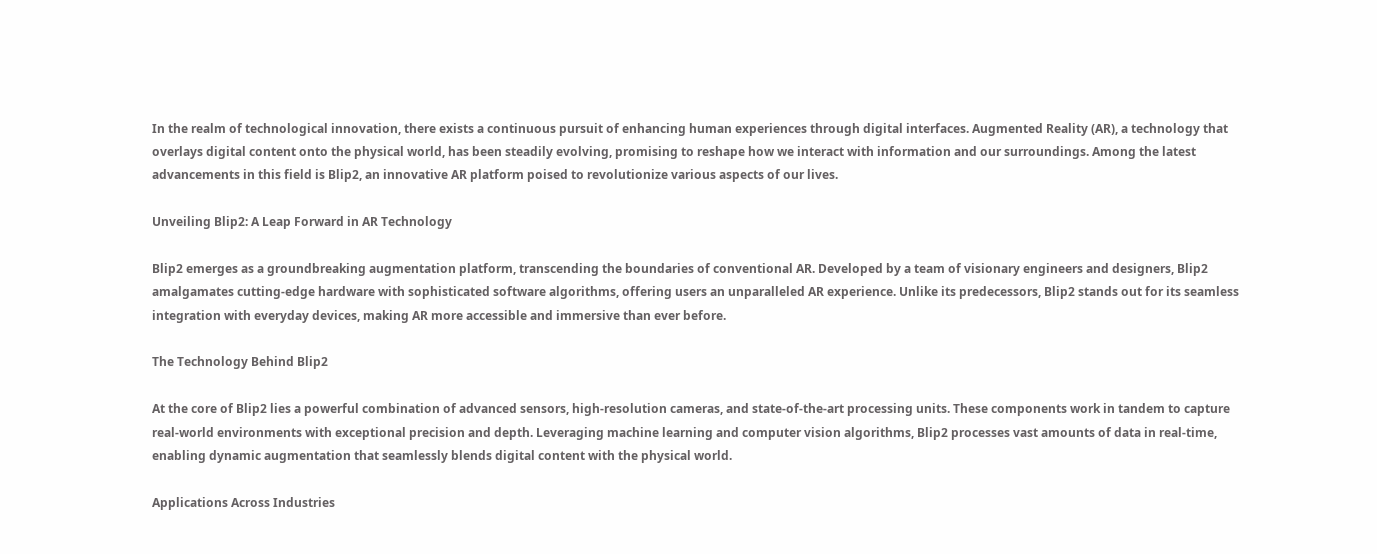In the realm of technological innovation, there exists a continuous pursuit of enhancing human experiences through digital interfaces. Augmented Reality (AR), a technology that overlays digital content onto the physical world, has been steadily evolving, promising to reshape how we interact with information and our surroundings. Among the latest advancements in this field is Blip2, an innovative AR platform poised to revolutionize various aspects of our lives.

Unveiling Blip2: A Leap Forward in AR Technology

Blip2 emerges as a groundbreaking augmentation platform, transcending the boundaries of conventional AR. Developed by a team of visionary engineers and designers, Blip2 amalgamates cutting-edge hardware with sophisticated software algorithms, offering users an unparalleled AR experience. Unlike its predecessors, Blip2 stands out for its seamless integration with everyday devices, making AR more accessible and immersive than ever before.

The Technology Behind Blip2

At the core of Blip2 lies a powerful combination of advanced sensors, high-resolution cameras, and state-of-the-art processing units. These components work in tandem to capture real-world environments with exceptional precision and depth. Leveraging machine learning and computer vision algorithms, Blip2 processes vast amounts of data in real-time, enabling dynamic augmentation that seamlessly blends digital content with the physical world.

Applications Across Industries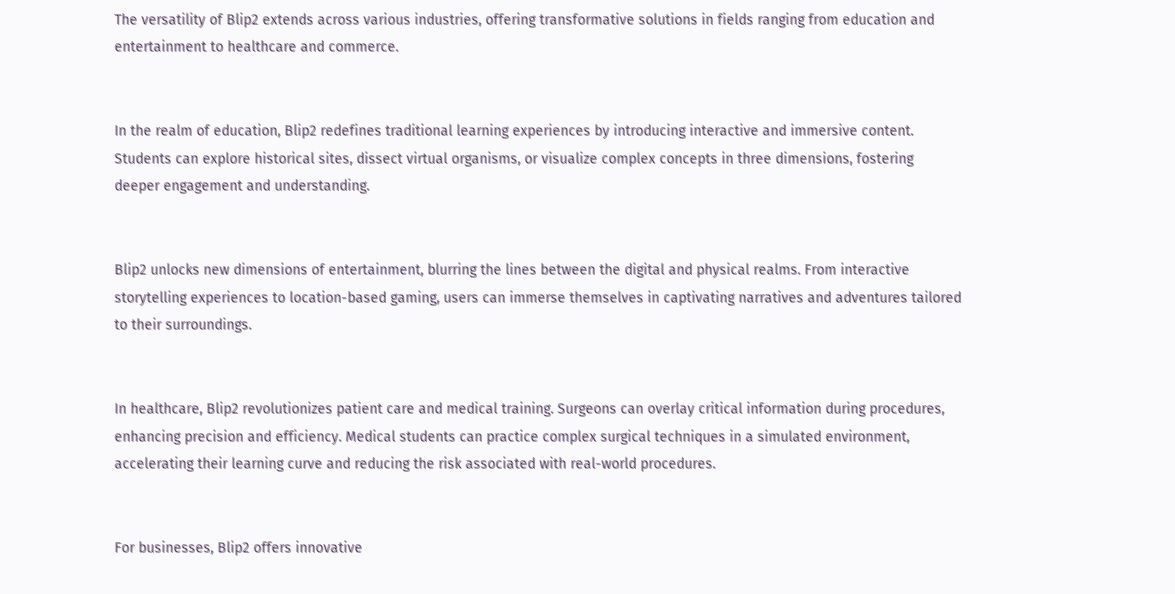The versatility of Blip2 extends across various industries, offering transformative solutions in fields ranging from education and entertainment to healthcare and commerce.


In the realm of education, Blip2 redefines traditional learning experiences by introducing interactive and immersive content. Students can explore historical sites, dissect virtual organisms, or visualize complex concepts in three dimensions, fostering deeper engagement and understanding.


Blip2 unlocks new dimensions of entertainment, blurring the lines between the digital and physical realms. From interactive storytelling experiences to location-based gaming, users can immerse themselves in captivating narratives and adventures tailored to their surroundings.


In healthcare, Blip2 revolutionizes patient care and medical training. Surgeons can overlay critical information during procedures, enhancing precision and efficiency. Medical students can practice complex surgical techniques in a simulated environment, accelerating their learning curve and reducing the risk associated with real-world procedures.


For businesses, Blip2 offers innovative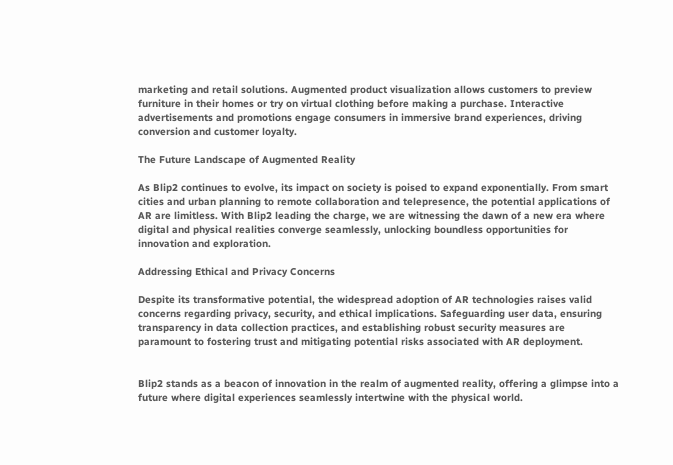marketing and retail solutions. Augmented product visualization allows customers to preview furniture in their homes or try on virtual clothing before making a purchase. Interactive advertisements and promotions engage consumers in immersive brand experiences, driving conversion and customer loyalty.

The Future Landscape of Augmented Reality

As Blip2 continues to evolve, its impact on society is poised to expand exponentially. From smart cities and urban planning to remote collaboration and telepresence, the potential applications of AR are limitless. With Blip2 leading the charge, we are witnessing the dawn of a new era where digital and physical realities converge seamlessly, unlocking boundless opportunities for innovation and exploration.

Addressing Ethical and Privacy Concerns

Despite its transformative potential, the widespread adoption of AR technologies raises valid concerns regarding privacy, security, and ethical implications. Safeguarding user data, ensuring transparency in data collection practices, and establishing robust security measures are paramount to fostering trust and mitigating potential risks associated with AR deployment.


Blip2 stands as a beacon of innovation in the realm of augmented reality, offering a glimpse into a future where digital experiences seamlessly intertwine with the physical world.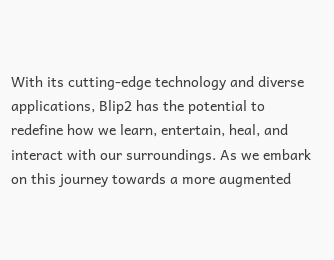With its cutting-edge technology and diverse applications, Blip2 has the potential to redefine how we learn, entertain, heal, and interact with our surroundings. As we embark on this journey towards a more augmented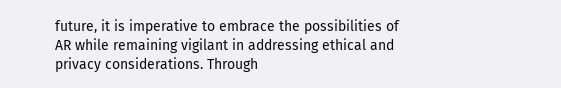future, it is imperative to embrace the possibilities of AR while remaining vigilant in addressing ethical and privacy considerations. Through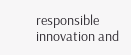responsible innovation and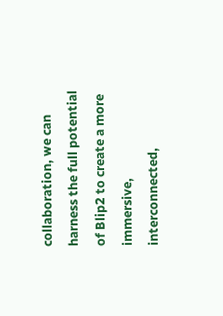collaboration, we can harness the full potential of Blip2 to create a more immersive, interconnected,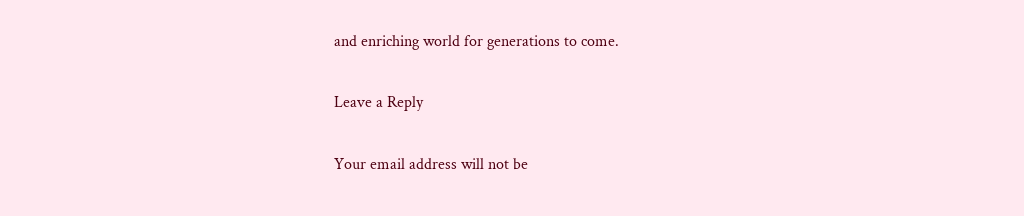and enriching world for generations to come.

Leave a Reply

Your email address will not be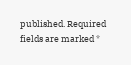published. Required fields are marked *